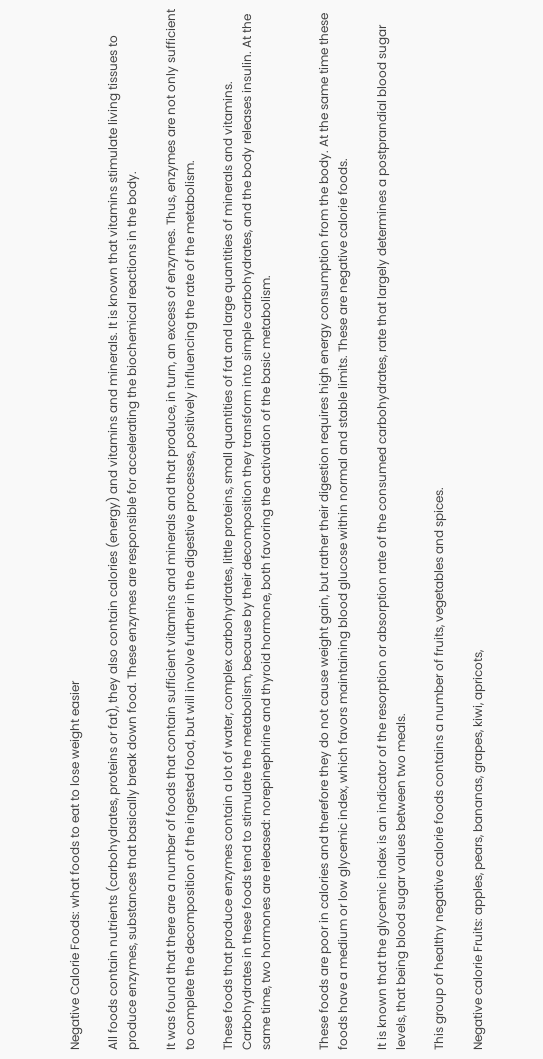Negative Calorie Foods: what foods to eat to lose weight easier

All foods contain nutrients (carbohydrates, proteins or fat), they also contain calories (energy) and vitamins and minerals. It is known that vitamins stimulate living tissues to produce enzymes, substances that basically break down food. These enzymes are responsible for accelerating the biochemical reactions in the body.

It was found that there are a number of foods that contain sufficient vitamins and minerals and that produce, in turn, an excess of enzymes. Thus, enzymes are not only sufficient to complete the decomposition of the ingested food, but will involve further in the digestive processes, positively influencing the rate of the metabolism.

These foods that produce enzymes contain a lot of water, complex carbohydrates, little proteins, small quantities of fat and large quantities of minerals and vitamins. Carbohydrates in these foods tend to stimulate the metabolism, because by their decomposition they transform into simple carbohydrates, and the body releases insulin. At the same time, two hormones are released: norepinephrine and thyroid hormone, both favoring the activation of the basic metabolism.


These foods are poor in calories and therefore they do not cause weight gain, but rather their digestion requires high energy consumption from the body. At the same time these foods have a medium or low glycemic index, which favors maintaining blood glucose within normal and stable limits. These are negative calorie foods.

It is known that the glycemic index is an indicator of the resorption or absorption rate of the consumed carbohydrates, rate that largely determines a postprandial blood sugar levels, that being blood sugar values between two meals.

This group of healthy negative calorie foods contains a number of fruits, vegetables and spices.

Negative calorie Fruits: apples, pears, bananas, grapes, kiwi, apricots,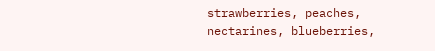strawberries, peaches, nectarines, blueberries,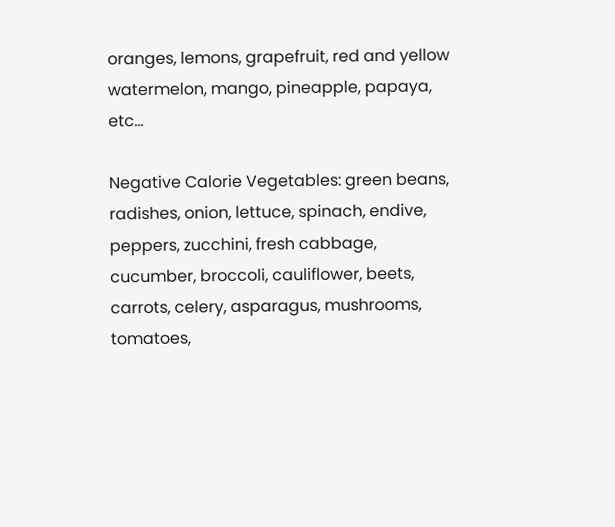oranges, lemons, grapefruit, red and yellow watermelon, mango, pineapple, papaya, etc…

Negative Calorie Vegetables: green beans, radishes, onion, lettuce, spinach, endive, peppers, zucchini, fresh cabbage, cucumber, broccoli, cauliflower, beets, carrots, celery, asparagus, mushrooms, tomatoes,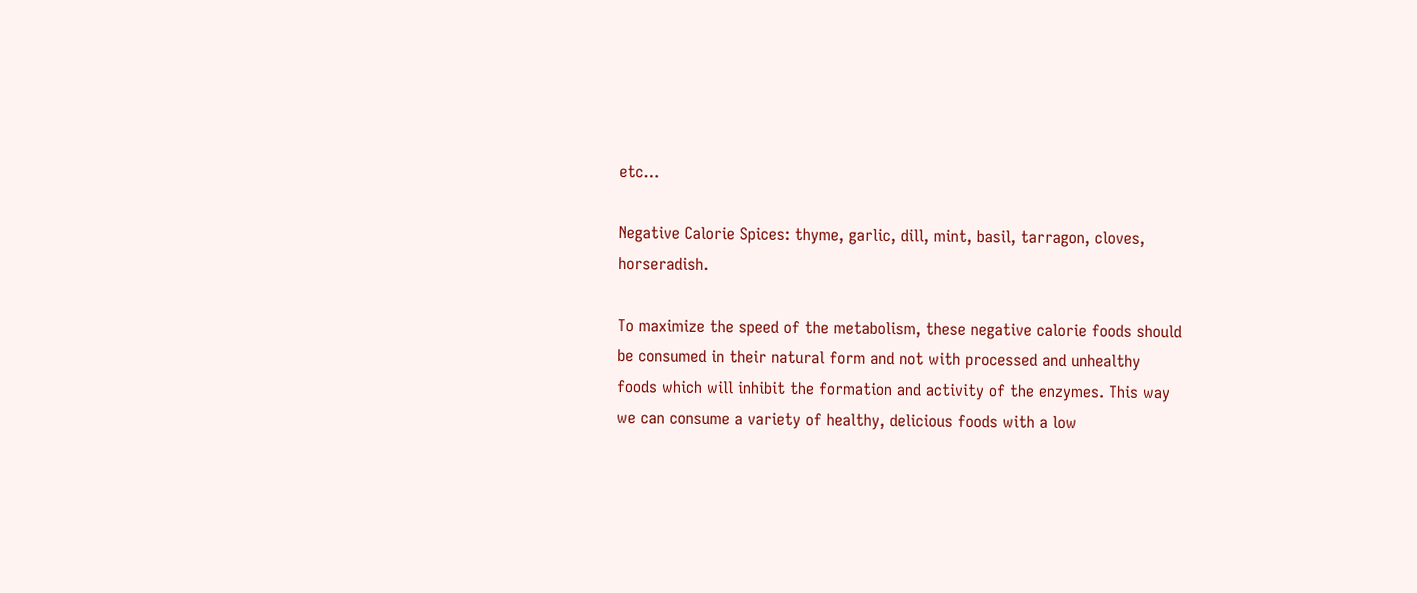etc…

Negative Calorie Spices: thyme, garlic, dill, mint, basil, tarragon, cloves, horseradish.

To maximize the speed of the metabolism, these negative calorie foods should be consumed in their natural form and not with processed and unhealthy foods which will inhibit the formation and activity of the enzymes. This way we can consume a variety of healthy, delicious foods with a low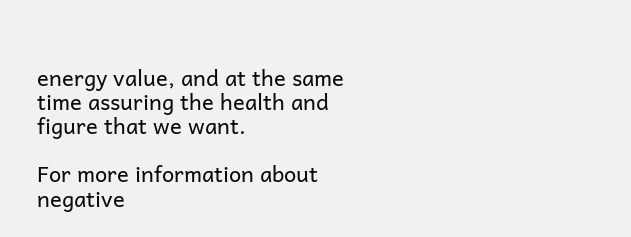energy value, and at the same time assuring the health and figure that we want.

For more information about negative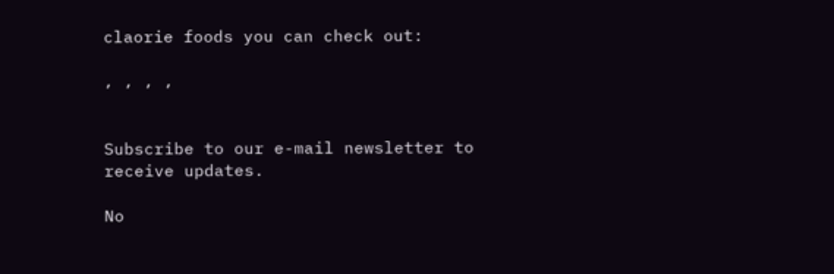claorie foods you can check out:

, , , ,


Subscribe to our e-mail newsletter to receive updates.

No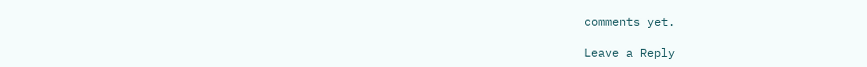comments yet.

Leave a Reply